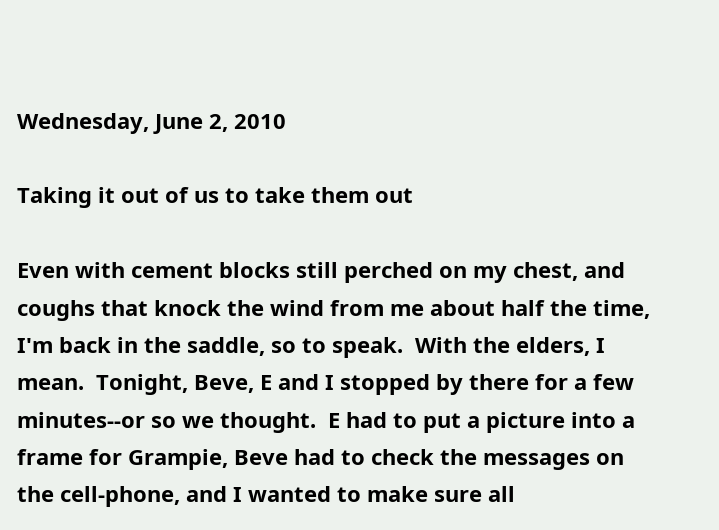Wednesday, June 2, 2010

Taking it out of us to take them out

Even with cement blocks still perched on my chest, and coughs that knock the wind from me about half the time, I'm back in the saddle, so to speak.  With the elders, I mean.  Tonight, Beve, E and I stopped by there for a few minutes--or so we thought.  E had to put a picture into a frame for Grampie, Beve had to check the messages on the cell-phone, and I wanted to make sure all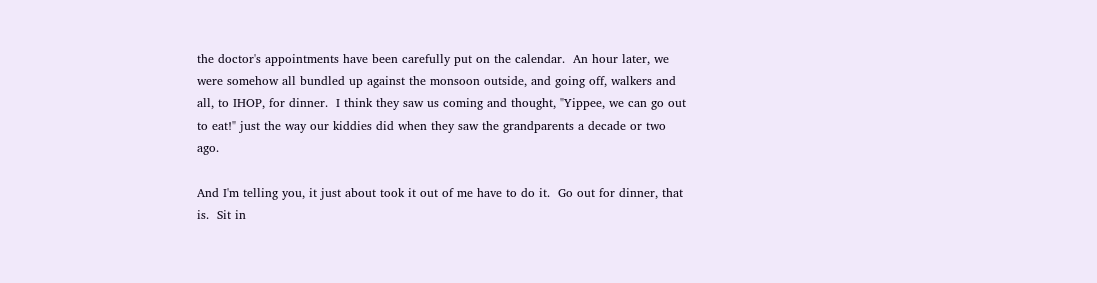the doctor's appointments have been carefully put on the calendar.  An hour later, we were somehow all bundled up against the monsoon outside, and going off, walkers and all, to IHOP, for dinner.  I think they saw us coming and thought, "Yippee, we can go out to eat!" just the way our kiddies did when they saw the grandparents a decade or two ago.

And I'm telling you, it just about took it out of me have to do it.  Go out for dinner, that is.  Sit in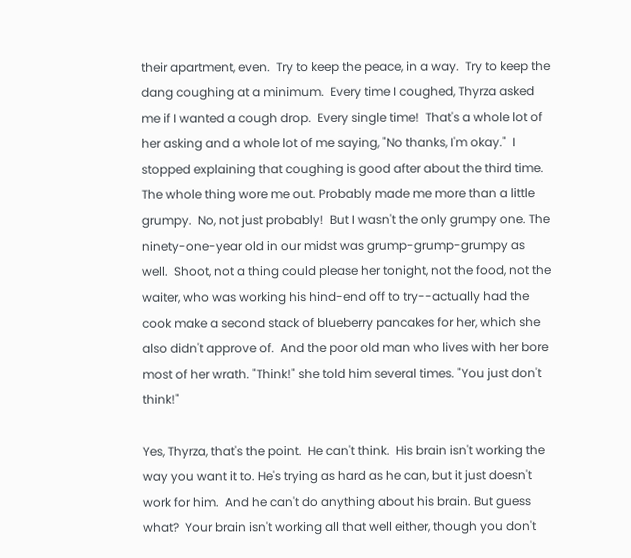their apartment, even.  Try to keep the peace, in a way.  Try to keep the dang coughing at a minimum.  Every time I coughed, Thyrza asked me if I wanted a cough drop.  Every single time!  That's a whole lot of her asking and a whole lot of me saying, "No thanks, I'm okay."  I stopped explaining that coughing is good after about the third time.  The whole thing wore me out. Probably made me more than a little grumpy.  No, not just probably!  But I wasn't the only grumpy one. The ninety-one-year old in our midst was grump-grump-grumpy as well.  Shoot, not a thing could please her tonight, not the food, not the waiter, who was working his hind-end off to try--actually had the cook make a second stack of blueberry pancakes for her, which she also didn't approve of.  And the poor old man who lives with her bore most of her wrath. "Think!" she told him several times. "You just don't think!"

Yes, Thyrza, that's the point.  He can't think.  His brain isn't working the way you want it to. He's trying as hard as he can, but it just doesn't work for him.  And he can't do anything about his brain. But guess what?  Your brain isn't working all that well either, though you don't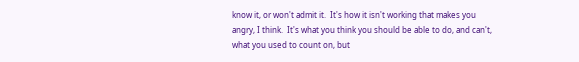know it, or won't admit it.  It's how it isn't working that makes you angry, I think.  It's what you think you should be able to do, and can't, what you used to count on, but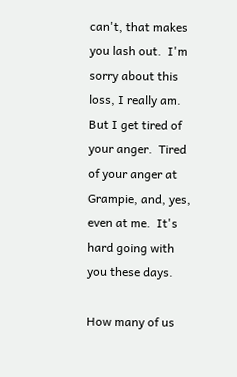can't, that makes you lash out.  I'm sorry about this loss, I really am.  But I get tired of your anger.  Tired of your anger at Grampie, and, yes, even at me.  It's hard going with you these days.

How many of us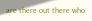are there out there who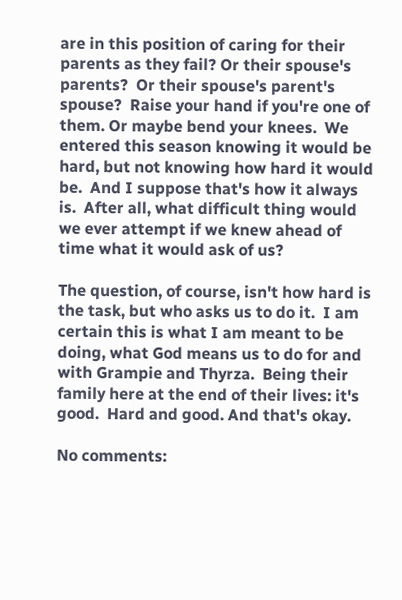are in this position of caring for their parents as they fail? Or their spouse's parents?  Or their spouse's parent's spouse?  Raise your hand if you're one of them. Or maybe bend your knees.  We entered this season knowing it would be hard, but not knowing how hard it would be.  And I suppose that's how it always is.  After all, what difficult thing would we ever attempt if we knew ahead of time what it would ask of us?

The question, of course, isn't how hard is the task, but who asks us to do it.  I am certain this is what I am meant to be doing, what God means us to do for and with Grampie and Thyrza.  Being their family here at the end of their lives: it's good.  Hard and good. And that's okay.

No comments: